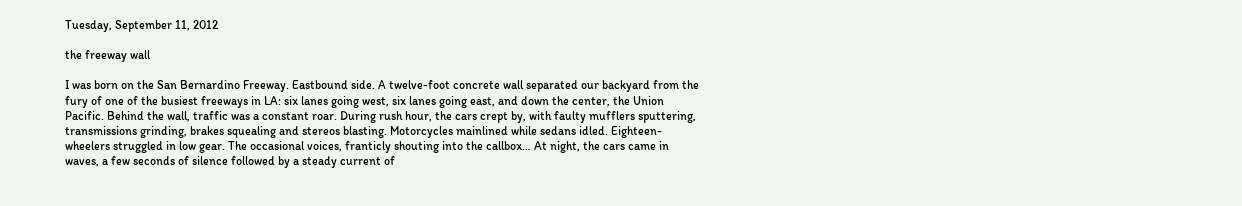Tuesday, September 11, 2012

the freeway wall

I was born on the San Bernardino Freeway. Eastbound side. A twelve-foot concrete wall separated our backyard from the fury of one of the busiest freeways in LA: six lanes going west, six lanes going east, and down the center, the Union Pacific. Behind the wall, traffic was a constant roar. During rush hour, the cars crept by, with faulty mufflers sputtering, transmissions grinding, brakes squealing and stereos blasting. Motorcycles mainlined while sedans idled. Eighteen-wheelers struggled in low gear. The occasional voices, franticly shouting into the callbox… At night, the cars came in waves, a few seconds of silence followed by a steady current of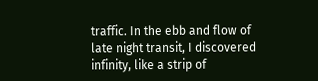traffic. In the ebb and flow of late night transit, I discovered infinity, like a strip of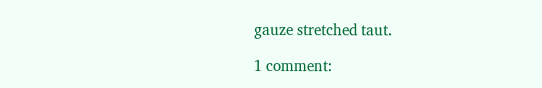gauze stretched taut.

1 comment: